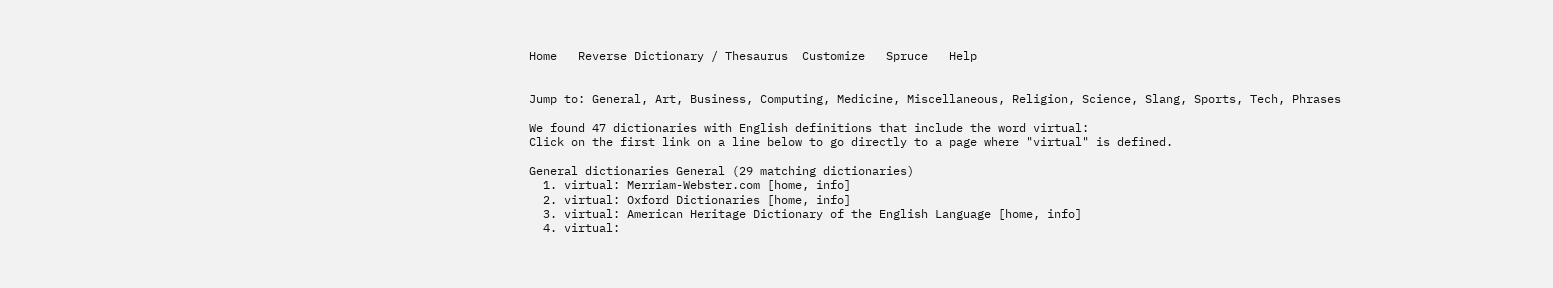Home   Reverse Dictionary / Thesaurus  Customize   Spruce   Help


Jump to: General, Art, Business, Computing, Medicine, Miscellaneous, Religion, Science, Slang, Sports, Tech, Phrases

We found 47 dictionaries with English definitions that include the word virtual:
Click on the first link on a line below to go directly to a page where "virtual" is defined.

General dictionaries General (29 matching dictionaries)
  1. virtual: Merriam-Webster.com [home, info]
  2. virtual: Oxford Dictionaries [home, info]
  3. virtual: American Heritage Dictionary of the English Language [home, info]
  4. virtual: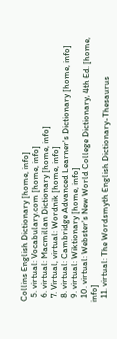Collins English Dictionary [home, info]
  5. virtual: Vocabulary.com [home, info]
  6. virtual: Macmillan Dictionary [home, info]
  7. Virtual, virtual: Wordnik [home, info]
  8. virtual: Cambridge Advanced Learner's Dictionary [home, info]
  9. virtual: Wiktionary [home, info]
  10. virtual: Webster's New World College Dictionary, 4th Ed. [home, info]
  11. virtual: The Wordsmyth English Dictionary-Thesaurus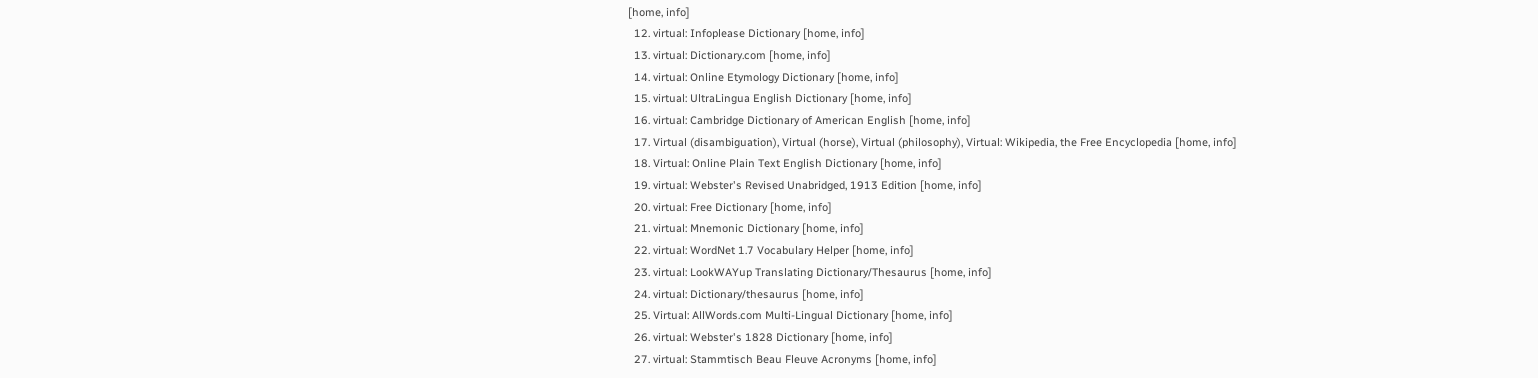[home, info]
  12. virtual: Infoplease Dictionary [home, info]
  13. virtual: Dictionary.com [home, info]
  14. virtual: Online Etymology Dictionary [home, info]
  15. virtual: UltraLingua English Dictionary [home, info]
  16. virtual: Cambridge Dictionary of American English [home, info]
  17. Virtual (disambiguation), Virtual (horse), Virtual (philosophy), Virtual: Wikipedia, the Free Encyclopedia [home, info]
  18. Virtual: Online Plain Text English Dictionary [home, info]
  19. virtual: Webster's Revised Unabridged, 1913 Edition [home, info]
  20. virtual: Free Dictionary [home, info]
  21. virtual: Mnemonic Dictionary [home, info]
  22. virtual: WordNet 1.7 Vocabulary Helper [home, info]
  23. virtual: LookWAYup Translating Dictionary/Thesaurus [home, info]
  24. virtual: Dictionary/thesaurus [home, info]
  25. Virtual: AllWords.com Multi-Lingual Dictionary [home, info]
  26. virtual: Webster's 1828 Dictionary [home, info]
  27. virtual: Stammtisch Beau Fleuve Acronyms [home, info]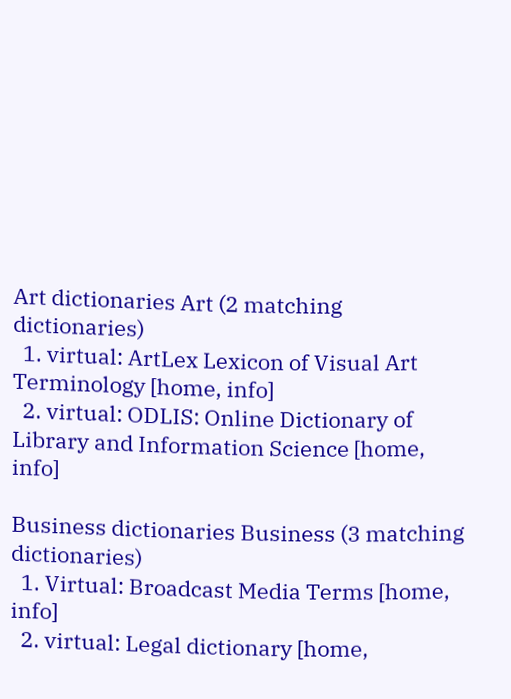Art dictionaries Art (2 matching dictionaries)
  1. virtual: ArtLex Lexicon of Visual Art Terminology [home, info]
  2. virtual: ODLIS: Online Dictionary of Library and Information Science [home, info]

Business dictionaries Business (3 matching dictionaries)
  1. Virtual: Broadcast Media Terms [home, info]
  2. virtual: Legal dictionary [home,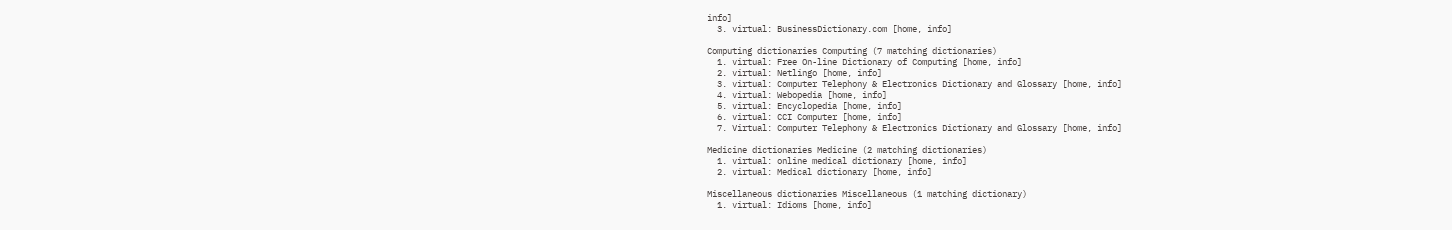info]
  3. virtual: BusinessDictionary.com [home, info]

Computing dictionaries Computing (7 matching dictionaries)
  1. virtual: Free On-line Dictionary of Computing [home, info]
  2. virtual: Netlingo [home, info]
  3. virtual: Computer Telephony & Electronics Dictionary and Glossary [home, info]
  4. virtual: Webopedia [home, info]
  5. virtual: Encyclopedia [home, info]
  6. virtual: CCI Computer [home, info]
  7. Virtual: Computer Telephony & Electronics Dictionary and Glossary [home, info]

Medicine dictionaries Medicine (2 matching dictionaries)
  1. virtual: online medical dictionary [home, info]
  2. virtual: Medical dictionary [home, info]

Miscellaneous dictionaries Miscellaneous (1 matching dictionary)
  1. virtual: Idioms [home, info]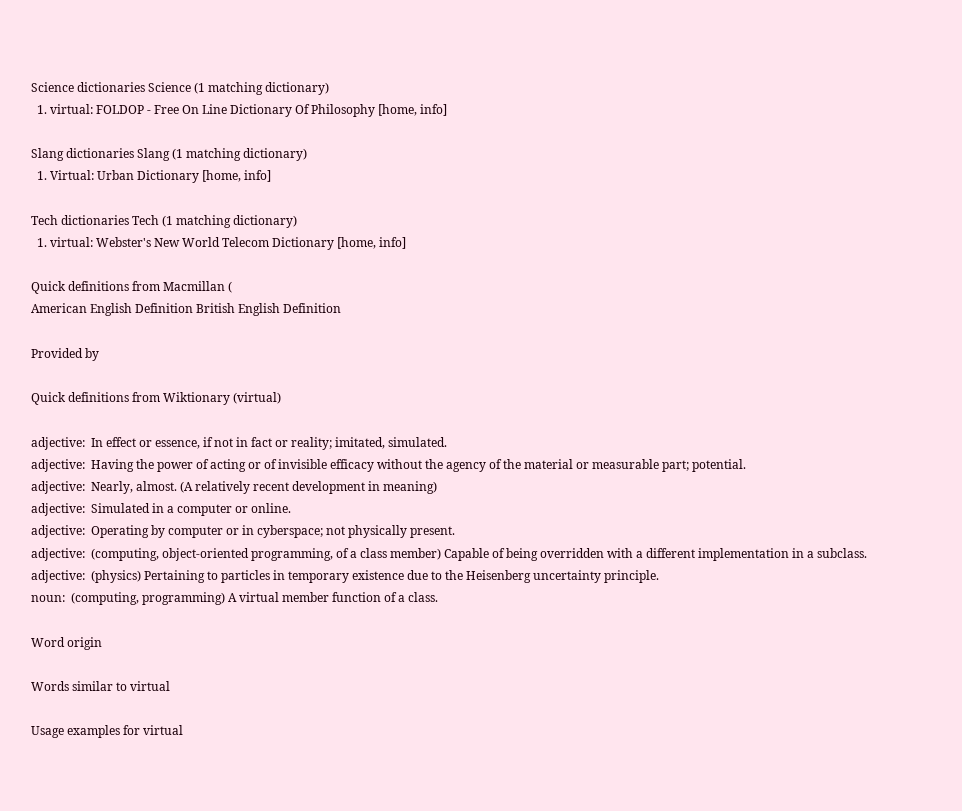Science dictionaries Science (1 matching dictionary)
  1. virtual: FOLDOP - Free On Line Dictionary Of Philosophy [home, info]

Slang dictionaries Slang (1 matching dictionary)
  1. Virtual: Urban Dictionary [home, info]

Tech dictionaries Tech (1 matching dictionary)
  1. virtual: Webster's New World Telecom Dictionary [home, info]

Quick definitions from Macmillan (
American English Definition British English Definition

Provided by

Quick definitions from Wiktionary (virtual)

adjective:  In effect or essence, if not in fact or reality; imitated, simulated.
adjective:  Having the power of acting or of invisible efficacy without the agency of the material or measurable part; potential.
adjective:  Nearly, almost. (A relatively recent development in meaning)
adjective:  Simulated in a computer or online.
adjective:  Operating by computer or in cyberspace; not physically present.
adjective:  (computing, object-oriented programming, of a class member) Capable of being overridden with a different implementation in a subclass.
adjective:  (physics) Pertaining to particles in temporary existence due to the Heisenberg uncertainty principle.
noun:  (computing, programming) A virtual member function of a class.

Word origin

Words similar to virtual

Usage examples for virtual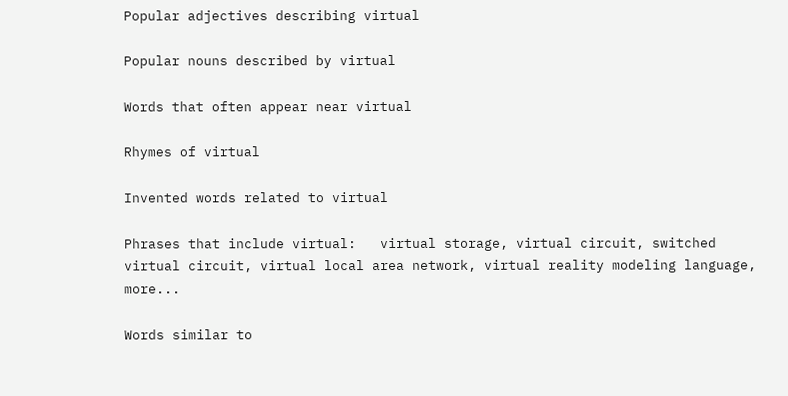Popular adjectives describing virtual

Popular nouns described by virtual

Words that often appear near virtual

Rhymes of virtual

Invented words related to virtual

Phrases that include virtual:   virtual storage, virtual circuit, switched virtual circuit, virtual local area network, virtual reality modeling language, more...

Words similar to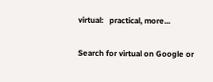virtual:   practical, more...

Search for virtual on Google or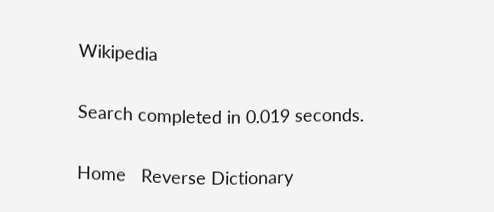Wikipedia

Search completed in 0.019 seconds.

Home   Reverse Dictionary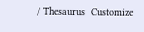/ Thesaurus  Customize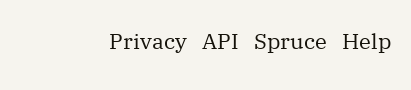Privacy   API   Spruce   Help